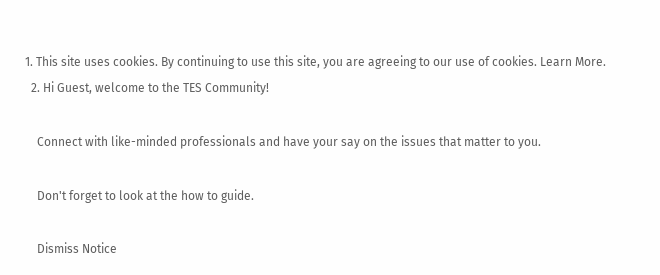1. This site uses cookies. By continuing to use this site, you are agreeing to our use of cookies. Learn More.
  2. Hi Guest, welcome to the TES Community!

    Connect with like-minded professionals and have your say on the issues that matter to you.

    Don't forget to look at the how to guide.

    Dismiss Notice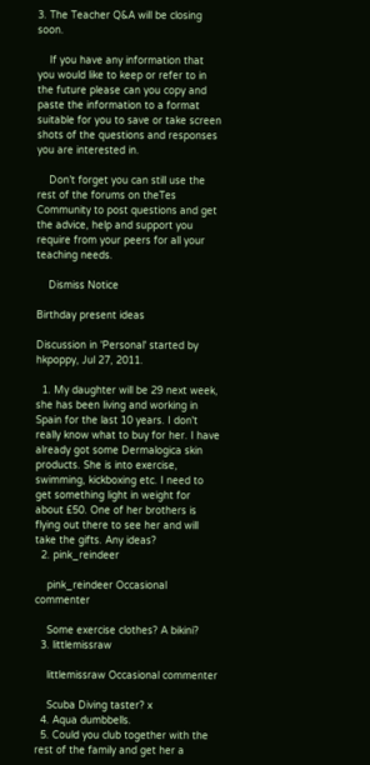3. The Teacher Q&A will be closing soon.

    If you have any information that you would like to keep or refer to in the future please can you copy and paste the information to a format suitable for you to save or take screen shots of the questions and responses you are interested in.

    Don’t forget you can still use the rest of the forums on theTes Community to post questions and get the advice, help and support you require from your peers for all your teaching needs.

    Dismiss Notice

Birthday present ideas

Discussion in 'Personal' started by hkpoppy, Jul 27, 2011.

  1. My daughter will be 29 next week, she has been living and working in Spain for the last 10 years. I don't really know what to buy for her. I have already got some Dermalogica skin products. She is into exercise, swimming, kickboxing etc. I need to get something light in weight for about £50. One of her brothers is flying out there to see her and will take the gifts. Any ideas?
  2. pink_reindeer

    pink_reindeer Occasional commenter

    Some exercise clothes? A bikini?
  3. littlemissraw

    littlemissraw Occasional commenter

    Scuba Diving taster? x
  4. Aqua dumbbells.
  5. Could you club together with the rest of the family and get her a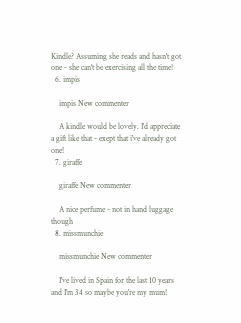Kindle? Assuming she reads and hasn't got one - she can't be exercising all the time!
  6. impis

    impis New commenter

    A kindle would be lovely. I'd appreciate a gift like that - exept that i've already got one!
  7. giraffe

    giraffe New commenter

    A nice perfume - not in hand luggage though
  8. missmunchie

    missmunchie New commenter

    I've lived in Spain for the last 10 years and I'm 34 so maybe you're my mum!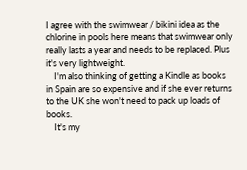I agree with the swimwear / bikini idea as the chlorine in pools here means that swimwear only really lasts a year and needs to be replaced. Plus it's very lightweight.
    I'm also thinking of getting a Kindle as books in Spain are so expensive and if she ever returns to the UK she won't need to pack up loads of books.
    It's my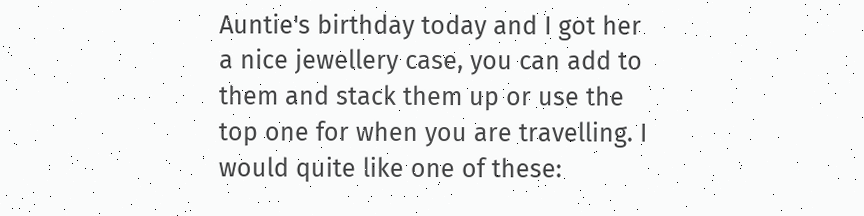Auntie's birthday today and I got her a nice jewellery case, you can add to them and stack them up or use the top one for when you are travelling. I would quite like one of these: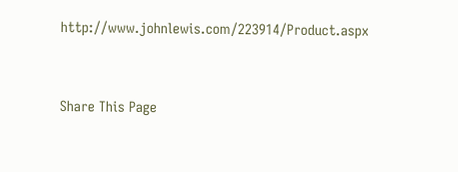http://www.johnlewis.com/223914/Product.aspx


Share This Page